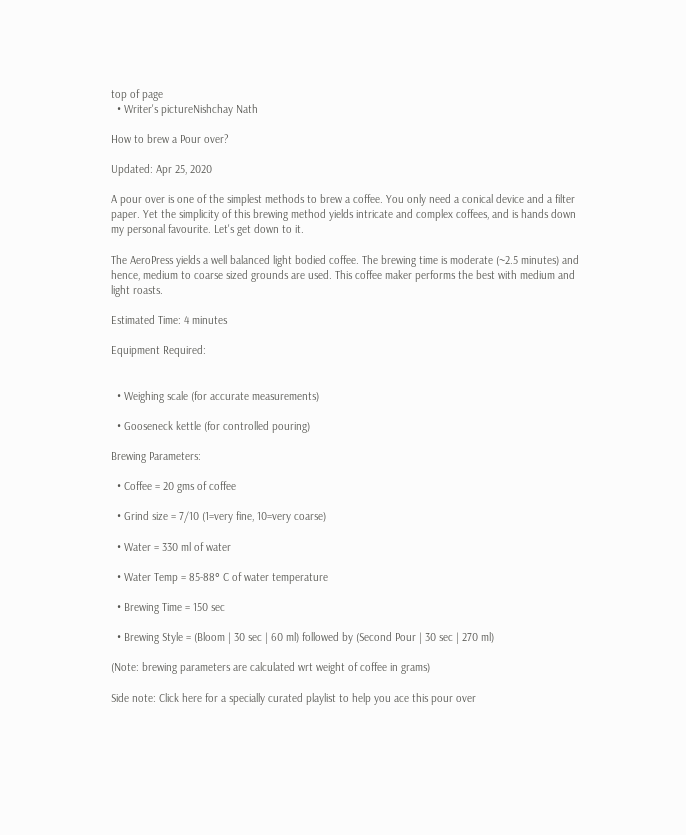top of page
  • Writer's pictureNishchay Nath

How to brew a Pour over?

Updated: Apr 25, 2020

A pour over is one of the simplest methods to brew a coffee. You only need a conical device and a filter paper. Yet the simplicity of this brewing method yields intricate and complex coffees, and is hands down my personal favourite. Let's get down to it.

The AeroPress yields a well balanced light bodied coffee. The brewing time is moderate (~2.5 minutes) and hence, medium to coarse sized grounds are used. This coffee maker performs the best with medium and light roasts.

Estimated Time: 4 minutes

Equipment Required:


  • Weighing scale (for accurate measurements)

  • Gooseneck kettle (for controlled pouring)

Brewing Parameters:

  • Coffee = 20 gms of coffee

  • Grind size = 7/10 (1=very fine, 10=very coarse)

  • Water = 330 ml of water

  • Water Temp = 85-88° C of water temperature

  • Brewing Time = 150 sec

  • Brewing Style = (Bloom | 30 sec | 60 ml) followed by (Second Pour | 30 sec | 270 ml)

(Note: brewing parameters are calculated wrt weight of coffee in grams)

Side note: Click here for a specially curated playlist to help you ace this pour over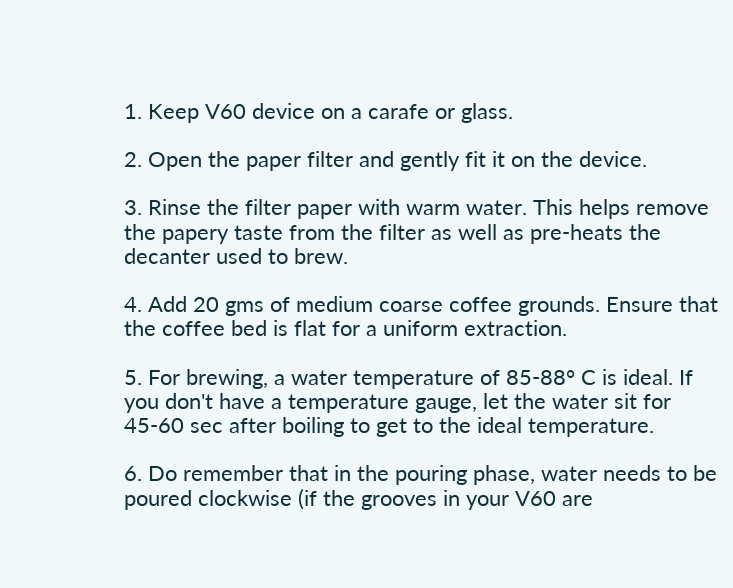1. Keep V60 device on a carafe or glass.

2. Open the paper filter and gently fit it on the device.

3. Rinse the filter paper with warm water. This helps remove the papery taste from the filter as well as pre-heats the decanter used to brew.

4. Add 20 gms of medium coarse coffee grounds. Ensure that the coffee bed is flat for a uniform extraction.

5. For brewing, a water temperature of 85-88° C is ideal. If you don't have a temperature gauge, let the water sit for 45-60 sec after boiling to get to the ideal temperature.

6. Do remember that in the pouring phase, water needs to be poured clockwise (if the grooves in your V60 are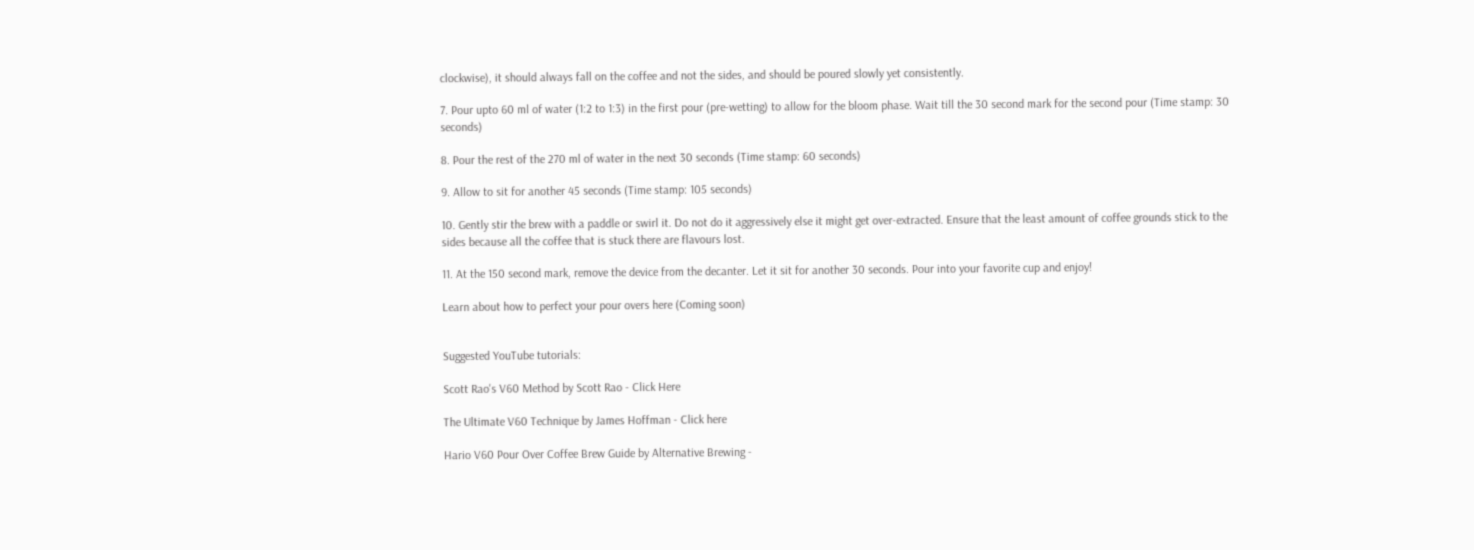clockwise), it should always fall on the coffee and not the sides, and should be poured slowly yet consistently.

7. Pour upto 60 ml of water (1:2 to 1:3) in the first pour (pre-wetting) to allow for the bloom phase. Wait till the 30 second mark for the second pour (Time stamp: 30 seconds)

8. Pour the rest of the 270 ml of water in the next 30 seconds (Time stamp: 60 seconds)

9. Allow to sit for another 45 seconds (Time stamp: 105 seconds)

10. Gently stir the brew with a paddle or swirl it. Do not do it aggressively else it might get over-extracted. Ensure that the least amount of coffee grounds stick to the sides because all the coffee that is stuck there are flavours lost.

11. At the 150 second mark, remove the device from the decanter. Let it sit for another 30 seconds. Pour into your favorite cup and enjoy!

Learn about how to perfect your pour overs here (Coming soon)


Suggested YouTube tutorials:

Scott Rao's V60 Method by Scott Rao - Click Here

The Ultimate V60 Technique by James Hoffman - Click here

Hario V60 Pour Over Coffee Brew Guide by Alternative Brewing -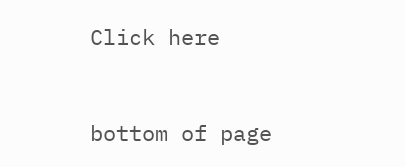Click here



bottom of page